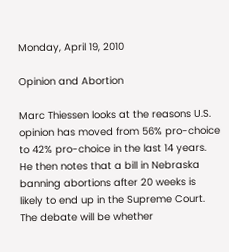Monday, April 19, 2010

Opinion and Abortion

Marc Thiessen looks at the reasons U.S. opinion has moved from 56% pro-choice to 42% pro-choice in the last 14 years. He then notes that a bill in Nebraska banning abortions after 20 weeks is likely to end up in the Supreme Court. The debate will be whether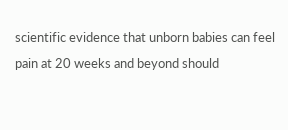scientific evidence that unborn babies can feel pain at 20 weeks and beyond should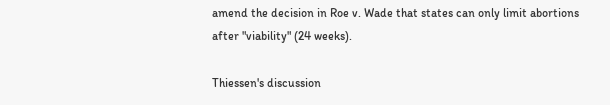amend the decision in Roe v. Wade that states can only limit abortions after "viability" (24 weeks).

Thiessen's discussion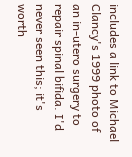includes a link to Michael Clancy's 1999 photo of an in-utero surgery to repair spinal bifida. I'd never seen this; it's worth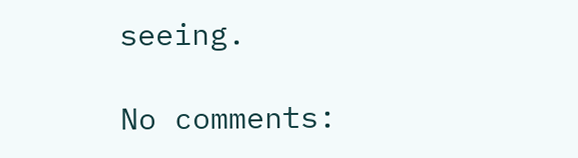seeing.

No comments: